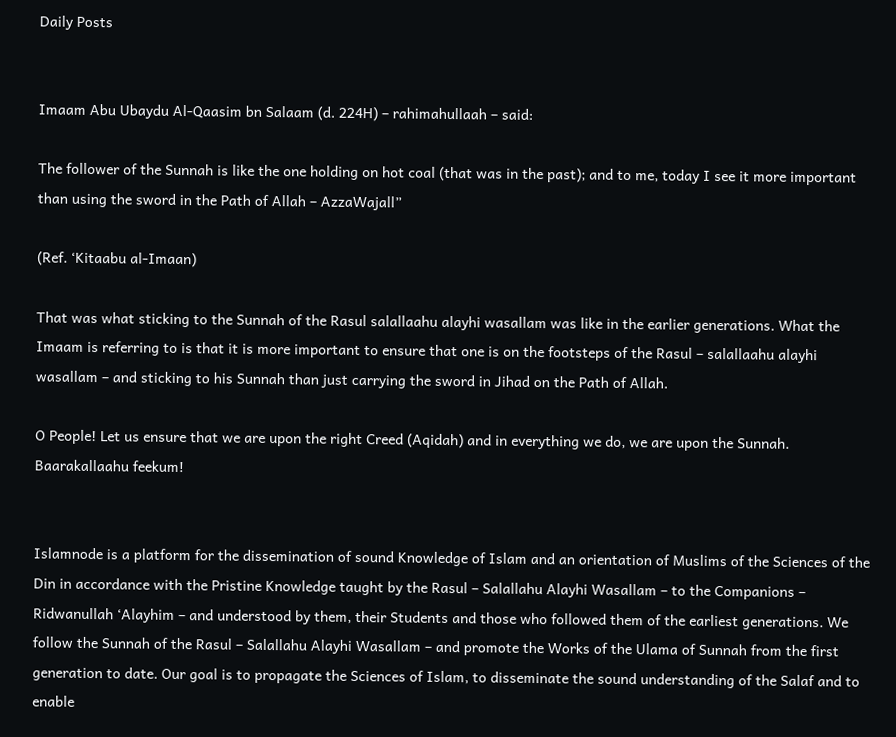Daily Posts


Imaam Abu Ubaydu Al-Qaasim bn Salaam (d. 224H) – rahimahullaah – said:

The follower of the Sunnah is like the one holding on hot coal (that was in the past); and to me, today I see it more important than using the sword in the Path of Allah – AzzaWajall”

(Ref. ‘Kitaabu al-Imaan)

That was what sticking to the Sunnah of the Rasul salallaahu alayhi wasallam was like in the earlier generations. What the Imaam is referring to is that it is more important to ensure that one is on the footsteps of the Rasul – salallaahu alayhi wasallam – and sticking to his Sunnah than just carrying the sword in Jihad on the Path of Allah.

O People! Let us ensure that we are upon the right Creed (Aqidah) and in everything we do, we are upon the Sunnah.
Baarakallaahu feekum!


Islamnode is a platform for the dissemination of sound Knowledge of Islam and an orientation of Muslims of the Sciences of the Din in accordance with the Pristine Knowledge taught by the Rasul – Salallahu Alayhi Wasallam – to the Companions – Ridwanullah ‘Alayhim – and understood by them, their Students and those who followed them of the earliest generations. We follow the Sunnah of the Rasul – Salallahu Alayhi Wasallam – and promote the Works of the Ulama of Sunnah from the first generation to date. Our goal is to propagate the Sciences of Islam, to disseminate the sound understanding of the Salaf and to enable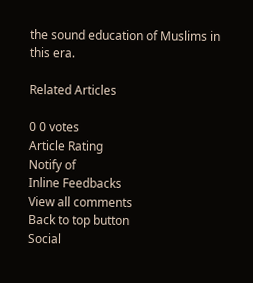the sound education of Muslims in this era.

Related Articles

0 0 votes
Article Rating
Notify of
Inline Feedbacks
View all comments
Back to top button
Social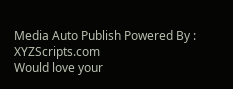Media Auto Publish Powered By : XYZScripts.com
Would love your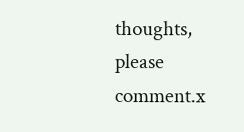thoughts, please comment.x